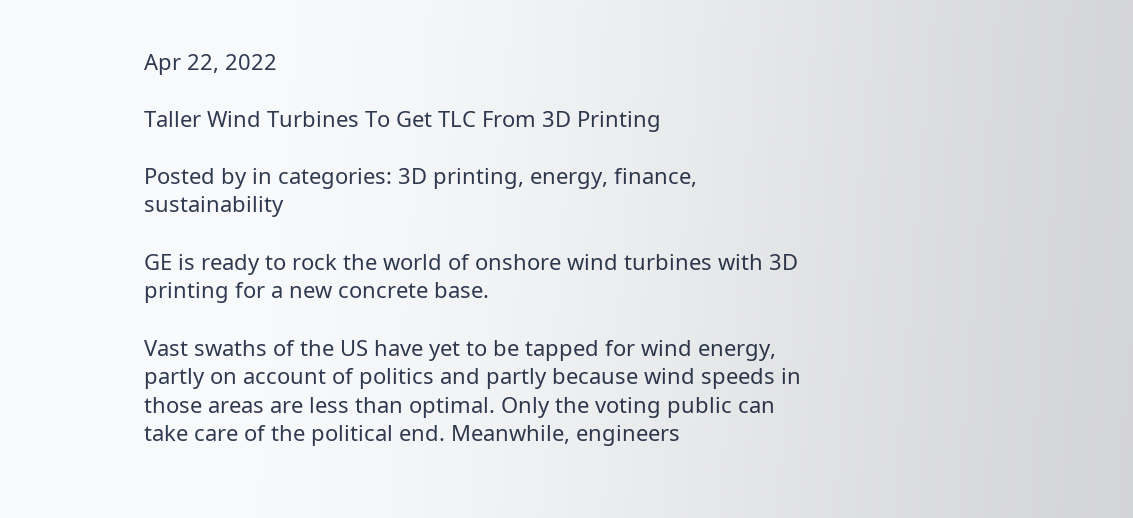Apr 22, 2022

Taller Wind Turbines To Get TLC From 3D Printing

Posted by in categories: 3D printing, energy, finance, sustainability

GE is ready to rock the world of onshore wind turbines with 3D printing for a new concrete base.

Vast swaths of the US have yet to be tapped for wind energy, partly on account of politics and partly because wind speeds in those areas are less than optimal. Only the voting public can take care of the political end. Meanwhile, engineers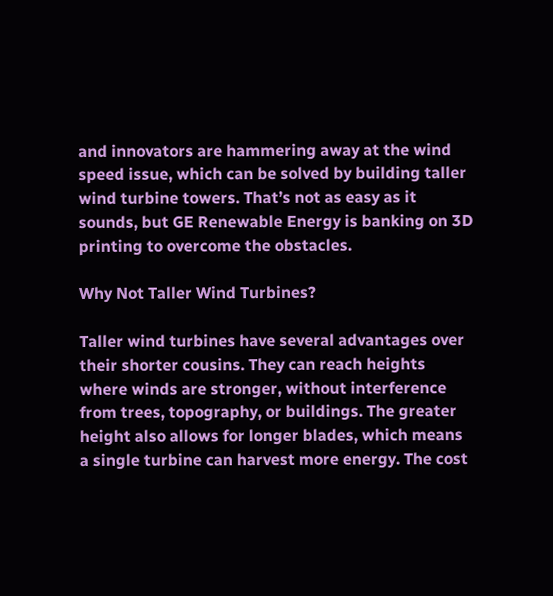and innovators are hammering away at the wind speed issue, which can be solved by building taller wind turbine towers. That’s not as easy as it sounds, but GE Renewable Energy is banking on 3D printing to overcome the obstacles.

Why Not Taller Wind Turbines?

Taller wind turbines have several advantages over their shorter cousins. They can reach heights where winds are stronger, without interference from trees, topography, or buildings. The greater height also allows for longer blades, which means a single turbine can harvest more energy. The cost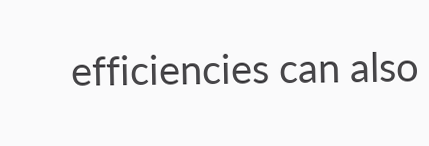efficiencies can also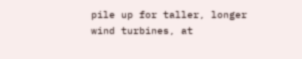pile up for taller, longer wind turbines, at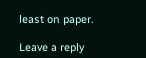least on paper.

Leave a reply